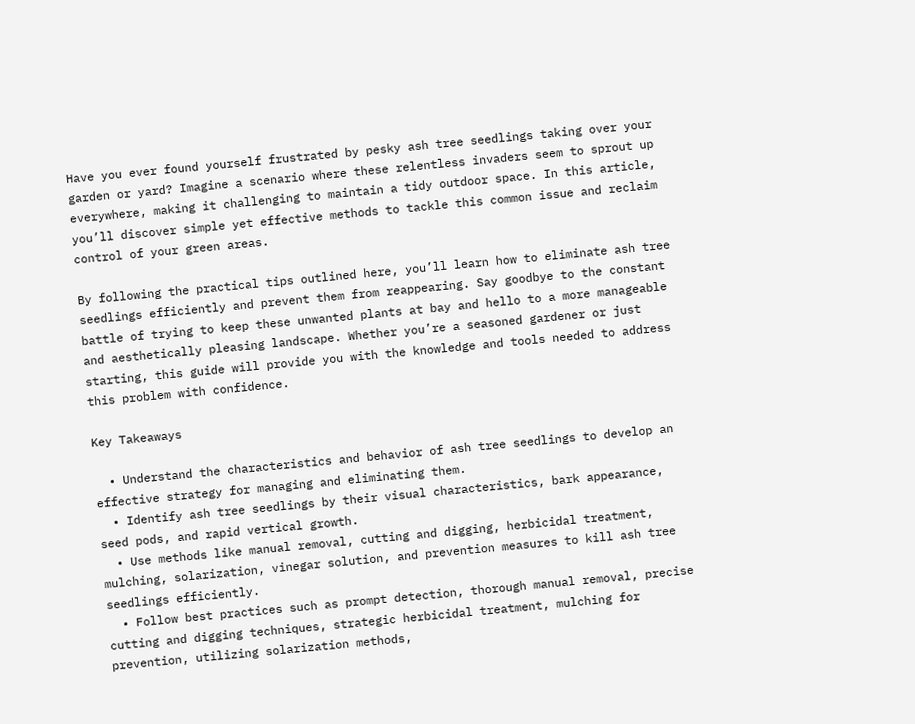Have you ever found yourself frustrated by pesky ash tree seedlings taking over your garden or yard? Imagine a scenario where these relentless invaders seem to sprout up everywhere, making it challenging to maintain a tidy outdoor space. In this article, you’ll discover simple yet effective methods to tackle this common issue and reclaim control of your green areas.

By following the practical tips outlined here, you’ll learn how to eliminate ash tree seedlings efficiently and prevent them from reappearing. Say goodbye to the constant battle of trying to keep these unwanted plants at bay and hello to a more manageable and aesthetically pleasing landscape. Whether you’re a seasoned gardener or just starting, this guide will provide you with the knowledge and tools needed to address this problem with confidence.

Key Takeaways

  • Understand the characteristics and behavior of ash tree seedlings to develop an effective strategy for managing and eliminating them.
  • Identify ash tree seedlings by their visual characteristics, bark appearance, seed pods, and rapid vertical growth.
  • Use methods like manual removal, cutting and digging, herbicidal treatment, mulching, solarization, vinegar solution, and prevention measures to kill ash tree seedlings efficiently.
  • Follow best practices such as prompt detection, thorough manual removal, precise cutting and digging techniques, strategic herbicidal treatment, mulching for prevention, utilizing solarization methods,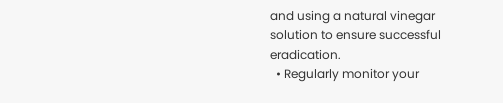and using a natural vinegar solution to ensure successful eradication.
  • Regularly monitor your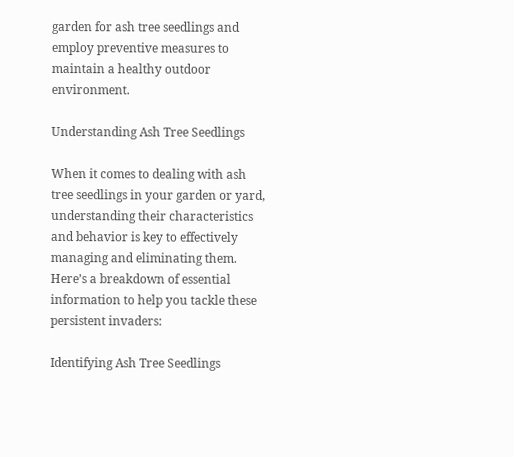garden for ash tree seedlings and employ preventive measures to maintain a healthy outdoor environment.

Understanding Ash Tree Seedlings

When it comes to dealing with ash tree seedlings in your garden or yard, understanding their characteristics and behavior is key to effectively managing and eliminating them. Here’s a breakdown of essential information to help you tackle these persistent invaders:

Identifying Ash Tree Seedlings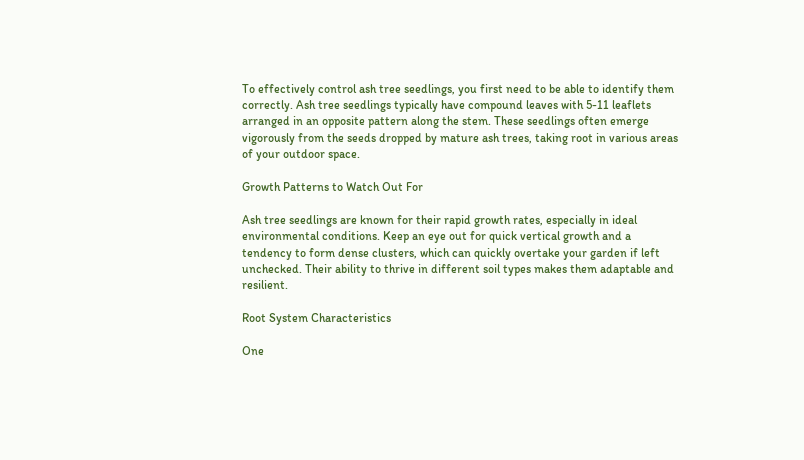To effectively control ash tree seedlings, you first need to be able to identify them correctly. Ash tree seedlings typically have compound leaves with 5-11 leaflets arranged in an opposite pattern along the stem. These seedlings often emerge vigorously from the seeds dropped by mature ash trees, taking root in various areas of your outdoor space.

Growth Patterns to Watch Out For

Ash tree seedlings are known for their rapid growth rates, especially in ideal environmental conditions. Keep an eye out for quick vertical growth and a tendency to form dense clusters, which can quickly overtake your garden if left unchecked. Their ability to thrive in different soil types makes them adaptable and resilient.

Root System Characteristics

One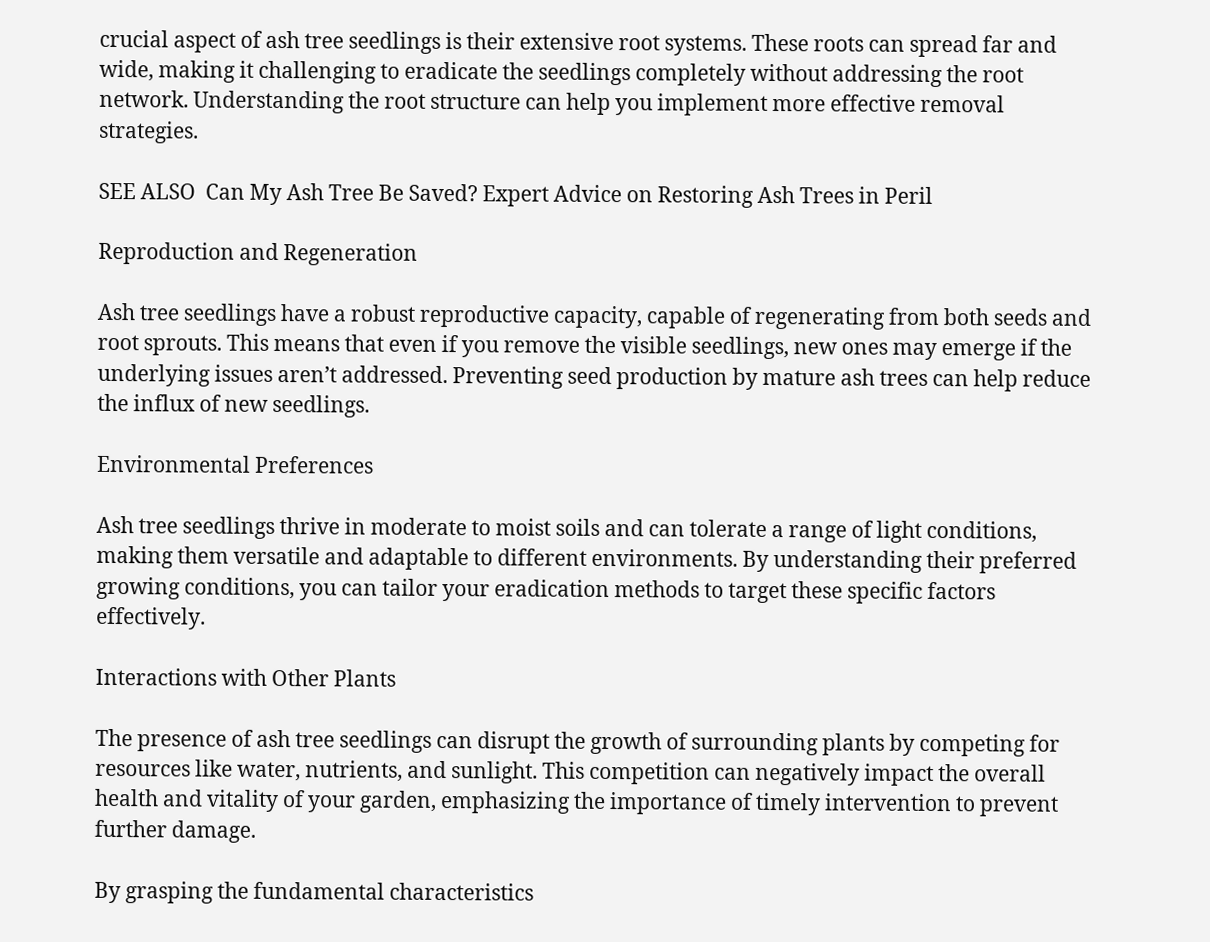crucial aspect of ash tree seedlings is their extensive root systems. These roots can spread far and wide, making it challenging to eradicate the seedlings completely without addressing the root network. Understanding the root structure can help you implement more effective removal strategies.

SEE ALSO  Can My Ash Tree Be Saved? Expert Advice on Restoring Ash Trees in Peril

Reproduction and Regeneration

Ash tree seedlings have a robust reproductive capacity, capable of regenerating from both seeds and root sprouts. This means that even if you remove the visible seedlings, new ones may emerge if the underlying issues aren’t addressed. Preventing seed production by mature ash trees can help reduce the influx of new seedlings.

Environmental Preferences

Ash tree seedlings thrive in moderate to moist soils and can tolerate a range of light conditions, making them versatile and adaptable to different environments. By understanding their preferred growing conditions, you can tailor your eradication methods to target these specific factors effectively.

Interactions with Other Plants

The presence of ash tree seedlings can disrupt the growth of surrounding plants by competing for resources like water, nutrients, and sunlight. This competition can negatively impact the overall health and vitality of your garden, emphasizing the importance of timely intervention to prevent further damage.

By grasping the fundamental characteristics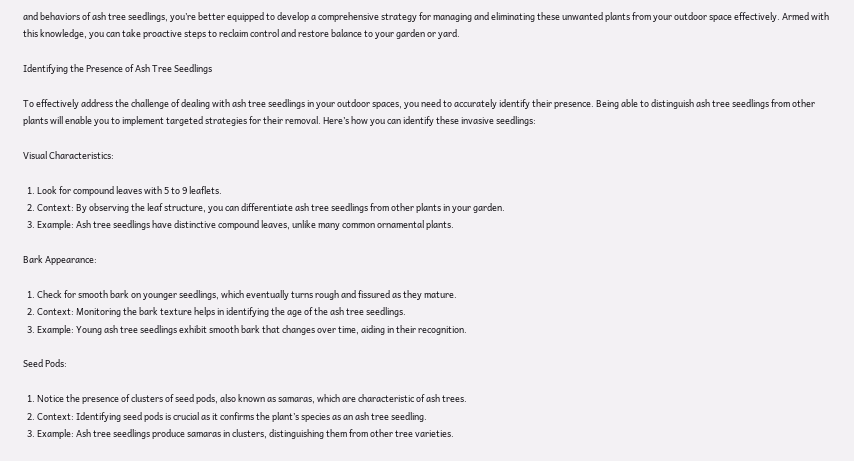and behaviors of ash tree seedlings, you’re better equipped to develop a comprehensive strategy for managing and eliminating these unwanted plants from your outdoor space effectively. Armed with this knowledge, you can take proactive steps to reclaim control and restore balance to your garden or yard.

Identifying the Presence of Ash Tree Seedlings

To effectively address the challenge of dealing with ash tree seedlings in your outdoor spaces, you need to accurately identify their presence. Being able to distinguish ash tree seedlings from other plants will enable you to implement targeted strategies for their removal. Here’s how you can identify these invasive seedlings:

Visual Characteristics:

  1. Look for compound leaves with 5 to 9 leaflets.
  2. Context: By observing the leaf structure, you can differentiate ash tree seedlings from other plants in your garden.
  3. Example: Ash tree seedlings have distinctive compound leaves, unlike many common ornamental plants.

Bark Appearance:

  1. Check for smooth bark on younger seedlings, which eventually turns rough and fissured as they mature.
  2. Context: Monitoring the bark texture helps in identifying the age of the ash tree seedlings.
  3. Example: Young ash tree seedlings exhibit smooth bark that changes over time, aiding in their recognition.

Seed Pods:

  1. Notice the presence of clusters of seed pods, also known as samaras, which are characteristic of ash trees.
  2. Context: Identifying seed pods is crucial as it confirms the plant’s species as an ash tree seedling.
  3. Example: Ash tree seedlings produce samaras in clusters, distinguishing them from other tree varieties.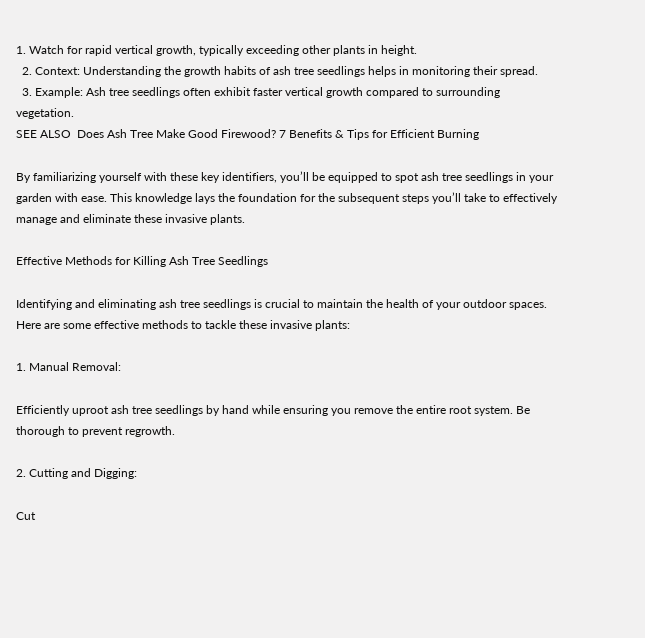1. Watch for rapid vertical growth, typically exceeding other plants in height.
  2. Context: Understanding the growth habits of ash tree seedlings helps in monitoring their spread.
  3. Example: Ash tree seedlings often exhibit faster vertical growth compared to surrounding vegetation.
SEE ALSO  Does Ash Tree Make Good Firewood? 7 Benefits & Tips for Efficient Burning

By familiarizing yourself with these key identifiers, you’ll be equipped to spot ash tree seedlings in your garden with ease. This knowledge lays the foundation for the subsequent steps you’ll take to effectively manage and eliminate these invasive plants.

Effective Methods for Killing Ash Tree Seedlings

Identifying and eliminating ash tree seedlings is crucial to maintain the health of your outdoor spaces. Here are some effective methods to tackle these invasive plants:

1. Manual Removal:

Efficiently uproot ash tree seedlings by hand while ensuring you remove the entire root system. Be thorough to prevent regrowth.

2. Cutting and Digging:

Cut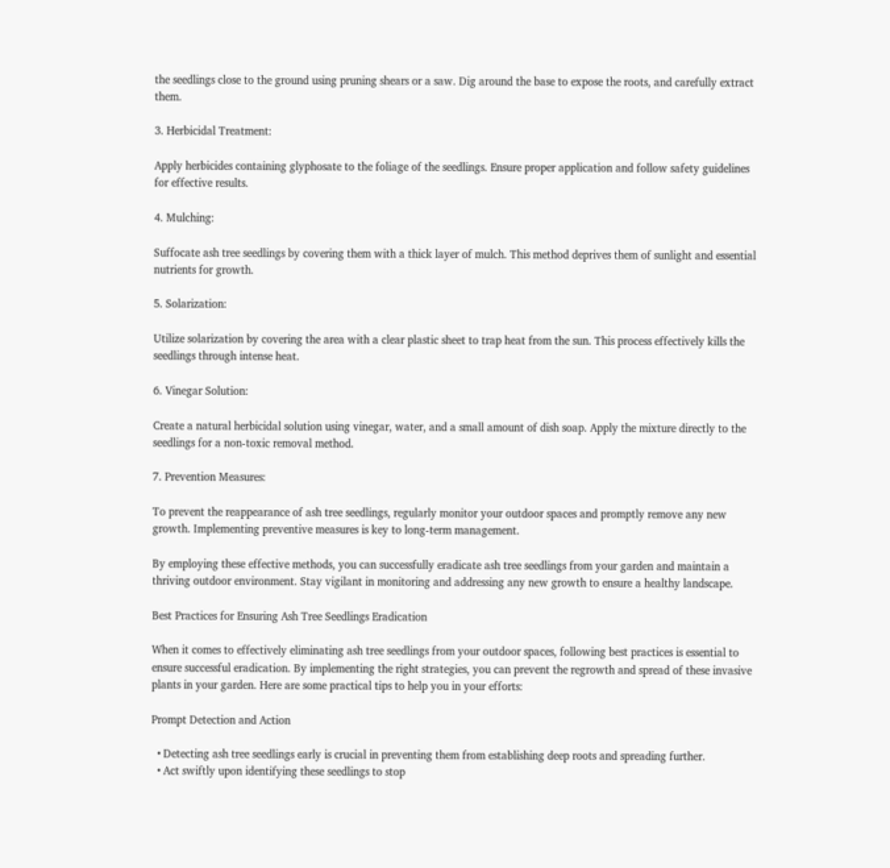the seedlings close to the ground using pruning shears or a saw. Dig around the base to expose the roots, and carefully extract them.

3. Herbicidal Treatment:

Apply herbicides containing glyphosate to the foliage of the seedlings. Ensure proper application and follow safety guidelines for effective results.

4. Mulching:

Suffocate ash tree seedlings by covering them with a thick layer of mulch. This method deprives them of sunlight and essential nutrients for growth.

5. Solarization:

Utilize solarization by covering the area with a clear plastic sheet to trap heat from the sun. This process effectively kills the seedlings through intense heat.

6. Vinegar Solution:

Create a natural herbicidal solution using vinegar, water, and a small amount of dish soap. Apply the mixture directly to the seedlings for a non-toxic removal method.

7. Prevention Measures:

To prevent the reappearance of ash tree seedlings, regularly monitor your outdoor spaces and promptly remove any new growth. Implementing preventive measures is key to long-term management.

By employing these effective methods, you can successfully eradicate ash tree seedlings from your garden and maintain a thriving outdoor environment. Stay vigilant in monitoring and addressing any new growth to ensure a healthy landscape.

Best Practices for Ensuring Ash Tree Seedlings Eradication

When it comes to effectively eliminating ash tree seedlings from your outdoor spaces, following best practices is essential to ensure successful eradication. By implementing the right strategies, you can prevent the regrowth and spread of these invasive plants in your garden. Here are some practical tips to help you in your efforts:

Prompt Detection and Action

  • Detecting ash tree seedlings early is crucial in preventing them from establishing deep roots and spreading further.
  • Act swiftly upon identifying these seedlings to stop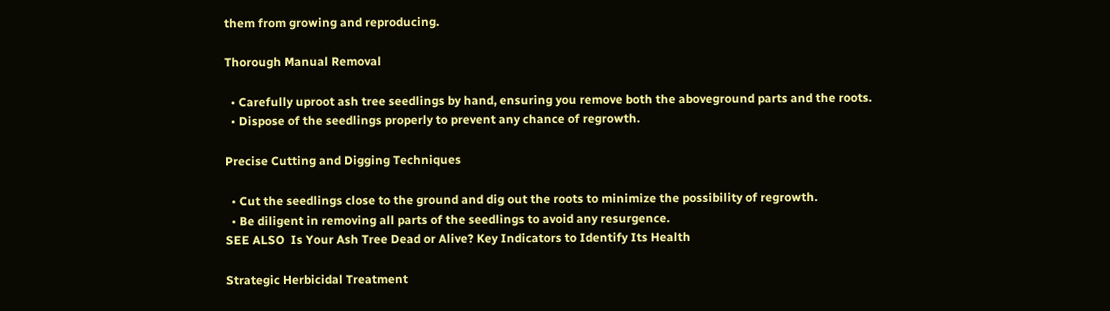them from growing and reproducing.

Thorough Manual Removal

  • Carefully uproot ash tree seedlings by hand, ensuring you remove both the aboveground parts and the roots.
  • Dispose of the seedlings properly to prevent any chance of regrowth.

Precise Cutting and Digging Techniques

  • Cut the seedlings close to the ground and dig out the roots to minimize the possibility of regrowth.
  • Be diligent in removing all parts of the seedlings to avoid any resurgence.
SEE ALSO  Is Your Ash Tree Dead or Alive? Key Indicators to Identify Its Health

Strategic Herbicidal Treatment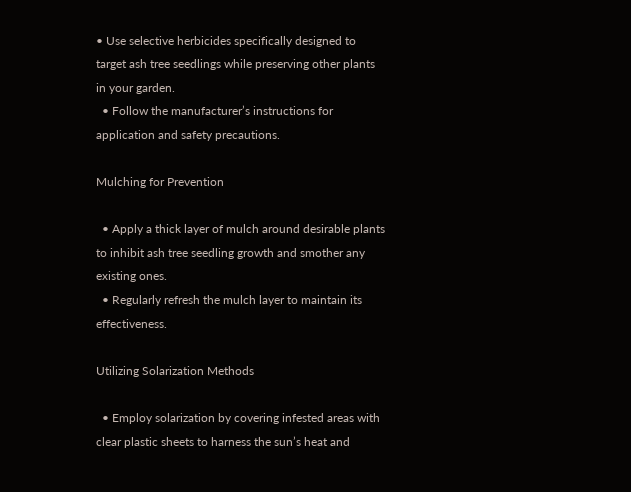• Use selective herbicides specifically designed to target ash tree seedlings while preserving other plants in your garden.
  • Follow the manufacturer’s instructions for application and safety precautions.

Mulching for Prevention

  • Apply a thick layer of mulch around desirable plants to inhibit ash tree seedling growth and smother any existing ones.
  • Regularly refresh the mulch layer to maintain its effectiveness.

Utilizing Solarization Methods

  • Employ solarization by covering infested areas with clear plastic sheets to harness the sun’s heat and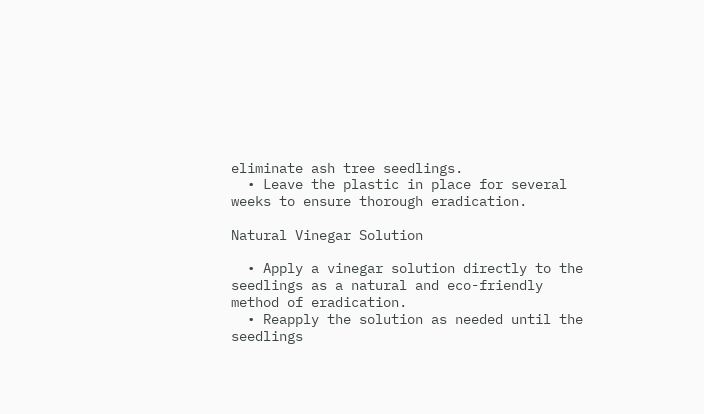eliminate ash tree seedlings.
  • Leave the plastic in place for several weeks to ensure thorough eradication.

Natural Vinegar Solution

  • Apply a vinegar solution directly to the seedlings as a natural and eco-friendly method of eradication.
  • Reapply the solution as needed until the seedlings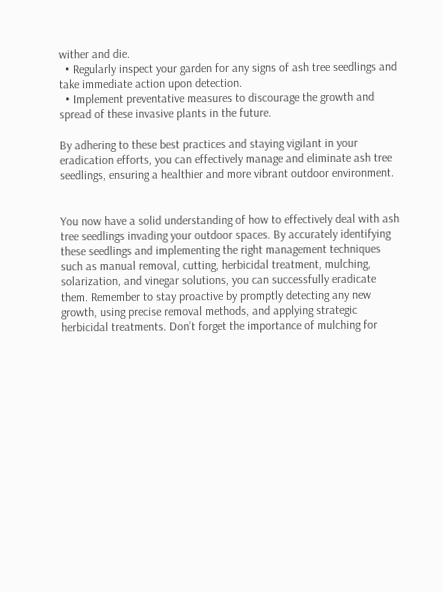wither and die.
  • Regularly inspect your garden for any signs of ash tree seedlings and take immediate action upon detection.
  • Implement preventative measures to discourage the growth and spread of these invasive plants in the future.

By adhering to these best practices and staying vigilant in your eradication efforts, you can effectively manage and eliminate ash tree seedlings, ensuring a healthier and more vibrant outdoor environment.


You now have a solid understanding of how to effectively deal with ash tree seedlings invading your outdoor spaces. By accurately identifying these seedlings and implementing the right management techniques such as manual removal, cutting, herbicidal treatment, mulching, solarization, and vinegar solutions, you can successfully eradicate them. Remember to stay proactive by promptly detecting any new growth, using precise removal methods, and applying strategic herbicidal treatments. Don’t forget the importance of mulching for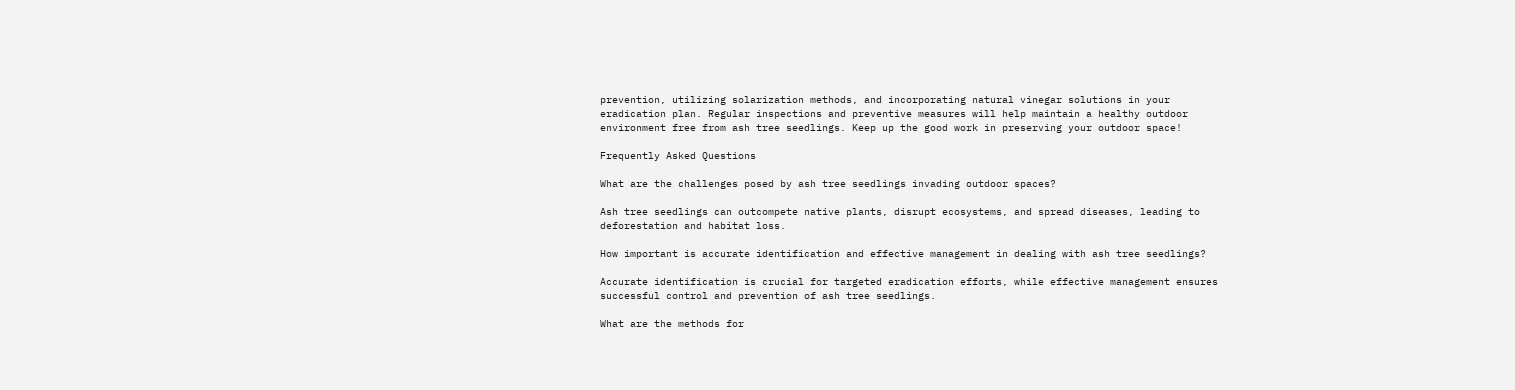prevention, utilizing solarization methods, and incorporating natural vinegar solutions in your eradication plan. Regular inspections and preventive measures will help maintain a healthy outdoor environment free from ash tree seedlings. Keep up the good work in preserving your outdoor space!

Frequently Asked Questions

What are the challenges posed by ash tree seedlings invading outdoor spaces?

Ash tree seedlings can outcompete native plants, disrupt ecosystems, and spread diseases, leading to deforestation and habitat loss.

How important is accurate identification and effective management in dealing with ash tree seedlings?

Accurate identification is crucial for targeted eradication efforts, while effective management ensures successful control and prevention of ash tree seedlings.

What are the methods for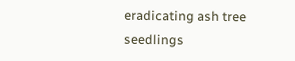eradicating ash tree seedlings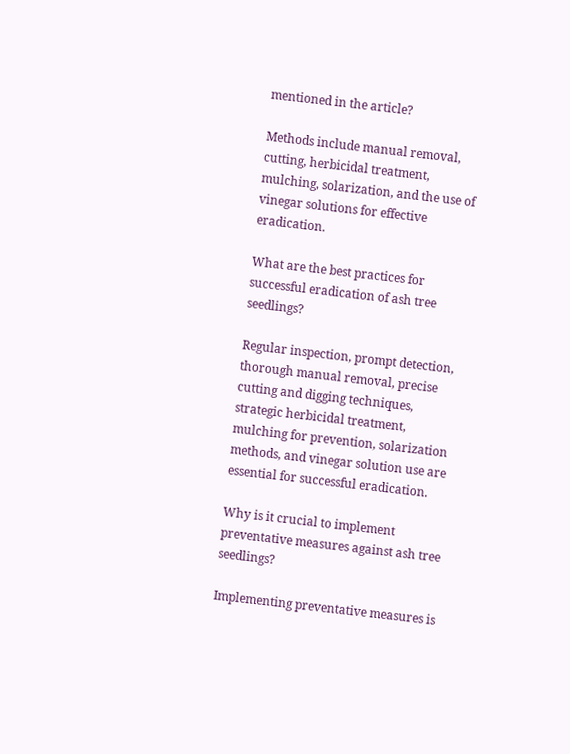mentioned in the article?

Methods include manual removal, cutting, herbicidal treatment, mulching, solarization, and the use of vinegar solutions for effective eradication.

What are the best practices for successful eradication of ash tree seedlings?

Regular inspection, prompt detection, thorough manual removal, precise cutting and digging techniques, strategic herbicidal treatment, mulching for prevention, solarization methods, and vinegar solution use are essential for successful eradication.

Why is it crucial to implement preventative measures against ash tree seedlings?

Implementing preventative measures is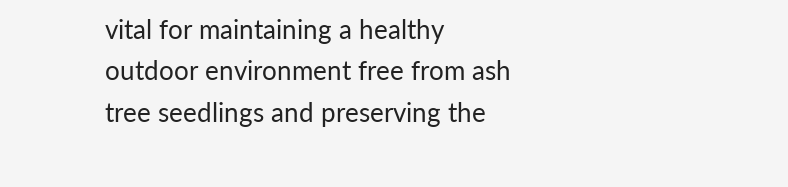vital for maintaining a healthy outdoor environment free from ash tree seedlings and preserving the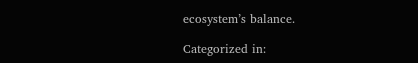ecosystem’s balance.

Categorized in: